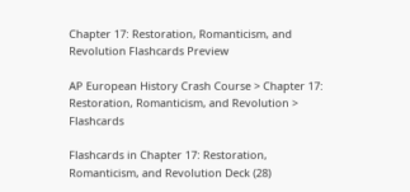Chapter 17: Restoration, Romanticism, and Revolution Flashcards Preview

AP European History Crash Course > Chapter 17: Restoration, Romanticism, and Revolution > Flashcards

Flashcards in Chapter 17: Restoration, Romanticism, and Revolution Deck (28)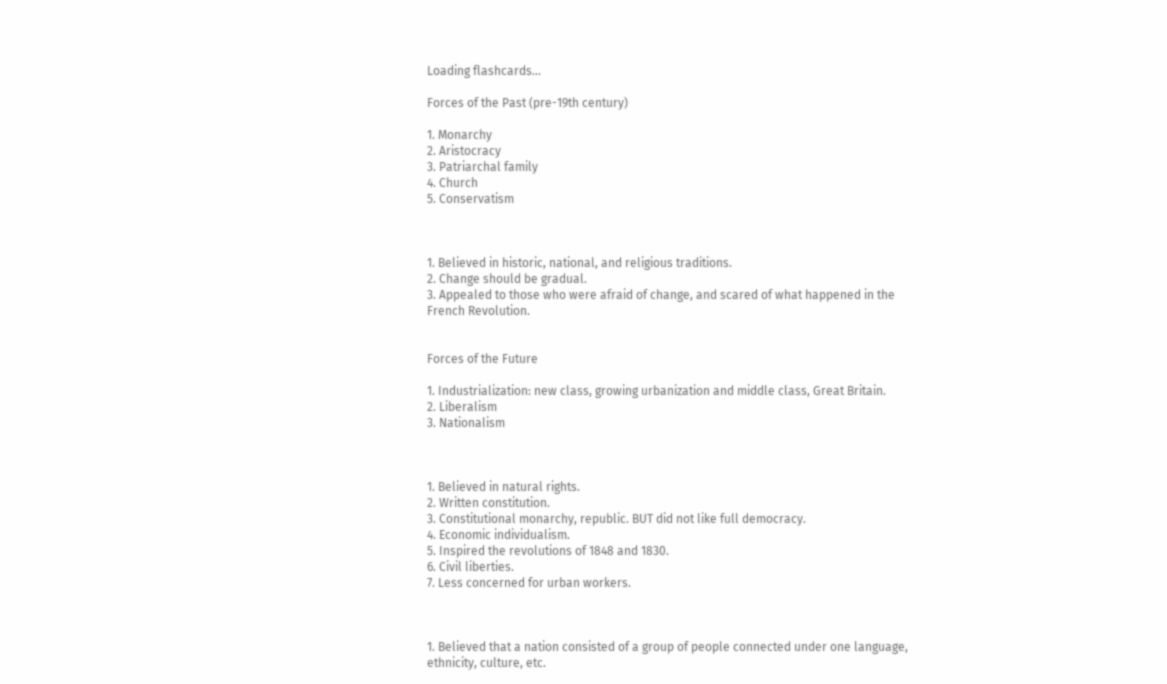Loading flashcards...

Forces of the Past (pre-19th century)

1. Monarchy
2. Aristocracy
3. Patriarchal family
4. Church
5. Conservatism



1. Believed in historic, national, and religious traditions.
2. Change should be gradual.
3. Appealed to those who were afraid of change, and scared of what happened in the French Revolution.


Forces of the Future

1. Industrialization: new class, growing urbanization and middle class, Great Britain.
2. Liberalism
3. Nationalism



1. Believed in natural rights.
2. Written constitution.
3. Constitutional monarchy, republic. BUT did not like full democracy.
4. Economic individualism.
5. Inspired the revolutions of 1848 and 1830.
6. Civil liberties.
7. Less concerned for urban workers.



1. Believed that a nation consisted of a group of people connected under one language, ethnicity, culture, etc.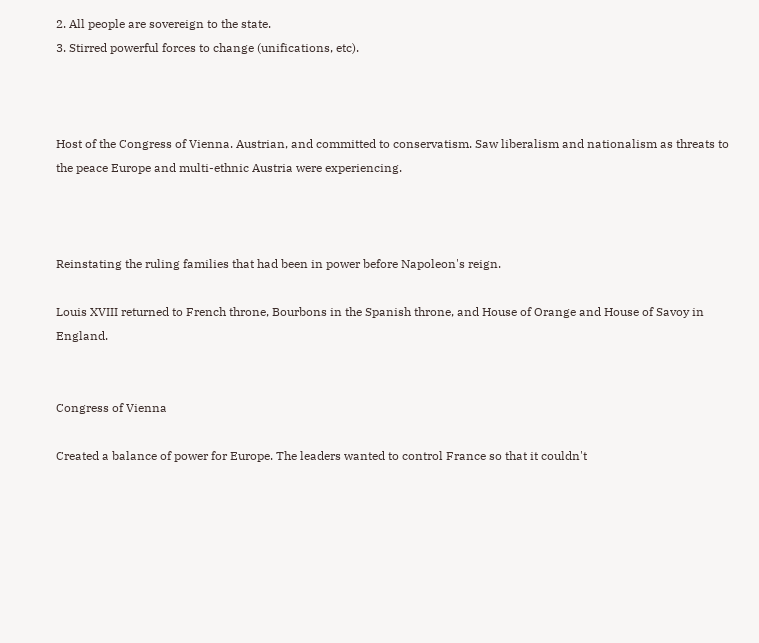2. All people are sovereign to the state.
3. Stirred powerful forces to change (unifications, etc).



Host of the Congress of Vienna. Austrian, and committed to conservatism. Saw liberalism and nationalism as threats to the peace Europe and multi-ethnic Austria were experiencing.



Reinstating the ruling families that had been in power before Napoleon's reign.

Louis XVIII returned to French throne, Bourbons in the Spanish throne, and House of Orange and House of Savoy in England.


Congress of Vienna

Created a balance of power for Europe. The leaders wanted to control France so that it couldn't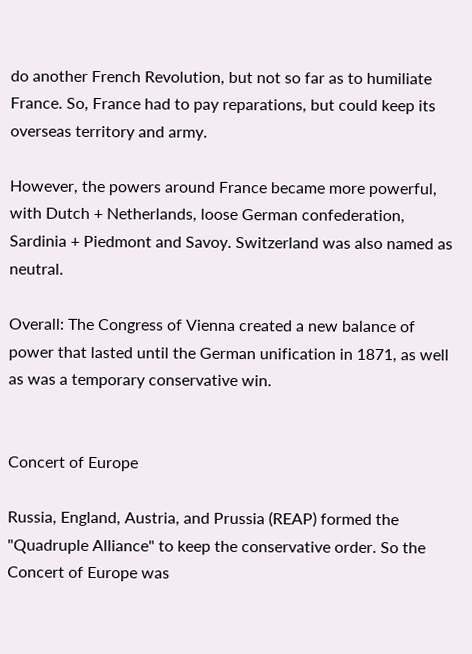do another French Revolution, but not so far as to humiliate France. So, France had to pay reparations, but could keep its overseas territory and army.

However, the powers around France became more powerful, with Dutch + Netherlands, loose German confederation, Sardinia + Piedmont and Savoy. Switzerland was also named as neutral.

Overall: The Congress of Vienna created a new balance of power that lasted until the German unification in 1871, as well as was a temporary conservative win.


Concert of Europe

Russia, England, Austria, and Prussia (REAP) formed the "Quadruple Alliance" to keep the conservative order. So the Concert of Europe was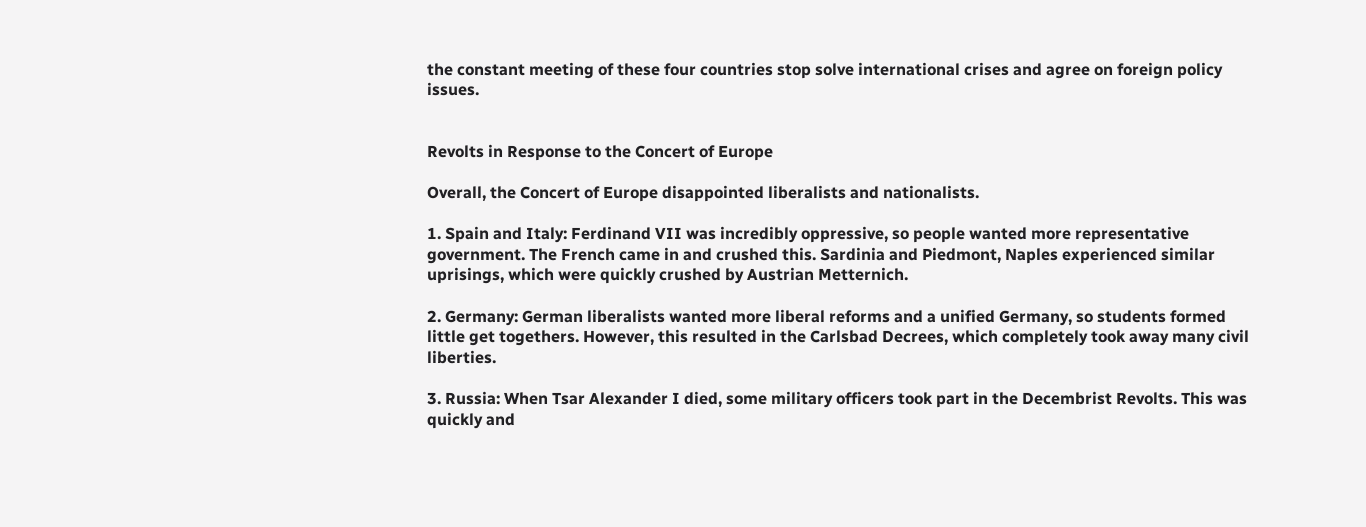the constant meeting of these four countries stop solve international crises and agree on foreign policy issues.


Revolts in Response to the Concert of Europe

Overall, the Concert of Europe disappointed liberalists and nationalists.

1. Spain and Italy: Ferdinand VII was incredibly oppressive, so people wanted more representative government. The French came in and crushed this. Sardinia and Piedmont, Naples experienced similar uprisings, which were quickly crushed by Austrian Metternich.

2. Germany: German liberalists wanted more liberal reforms and a unified Germany, so students formed little get togethers. However, this resulted in the Carlsbad Decrees, which completely took away many civil liberties.

3. Russia: When Tsar Alexander I died, some military officers took part in the Decembrist Revolts. This was quickly and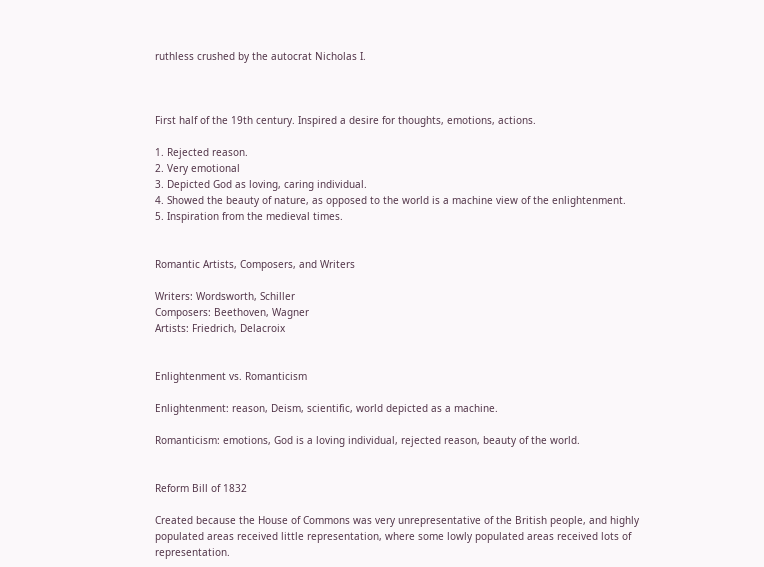ruthless crushed by the autocrat Nicholas I.



First half of the 19th century. Inspired a desire for thoughts, emotions, actions.

1. Rejected reason.
2. Very emotional
3. Depicted God as loving, caring individual.
4. Showed the beauty of nature, as opposed to the world is a machine view of the enlightenment.
5. Inspiration from the medieval times.


Romantic Artists, Composers, and Writers

Writers: Wordsworth, Schiller
Composers: Beethoven, Wagner
Artists: Friedrich, Delacroix


Enlightenment vs. Romanticism

Enlightenment: reason, Deism, scientific, world depicted as a machine.

Romanticism: emotions, God is a loving individual, rejected reason, beauty of the world.


Reform Bill of 1832

Created because the House of Commons was very unrepresentative of the British people, and highly populated areas received little representation, where some lowly populated areas received lots of representation.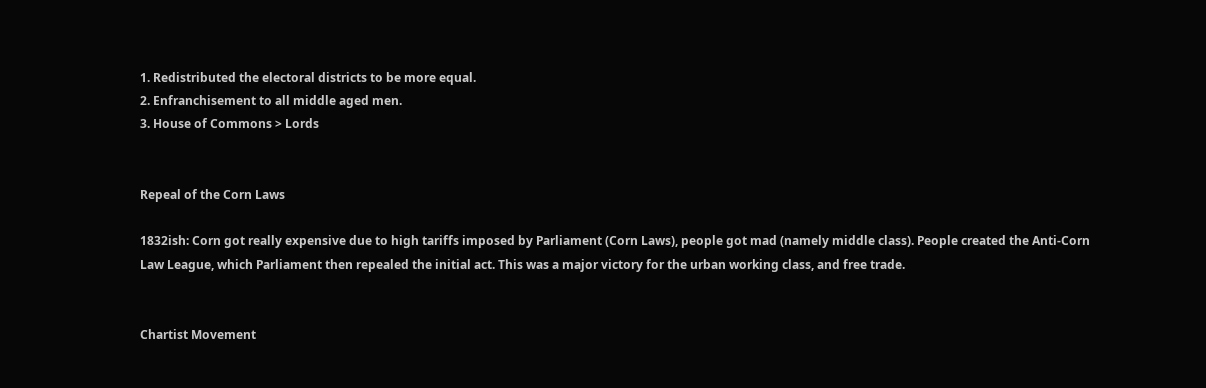1. Redistributed the electoral districts to be more equal.
2. Enfranchisement to all middle aged men.
3. House of Commons > Lords


Repeal of the Corn Laws

1832ish: Corn got really expensive due to high tariffs imposed by Parliament (Corn Laws), people got mad (namely middle class). People created the Anti-Corn Law League, which Parliament then repealed the initial act. This was a major victory for the urban working class, and free trade.


Chartist Movement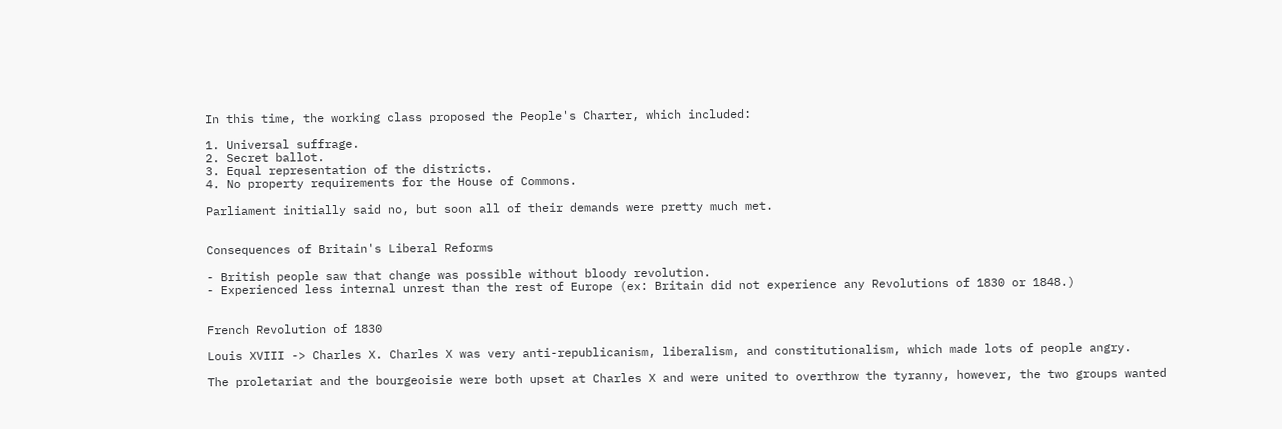In this time, the working class proposed the People's Charter, which included:

1. Universal suffrage.
2. Secret ballot.
3. Equal representation of the districts.
4. No property requirements for the House of Commons.

Parliament initially said no, but soon all of their demands were pretty much met.


Consequences of Britain's Liberal Reforms

- British people saw that change was possible without bloody revolution.
- Experienced less internal unrest than the rest of Europe (ex: Britain did not experience any Revolutions of 1830 or 1848.)


French Revolution of 1830

Louis XVIII -> Charles X. Charles X was very anti-republicanism, liberalism, and constitutionalism, which made lots of people angry.

The proletariat and the bourgeoisie were both upset at Charles X and were united to overthrow the tyranny, however, the two groups wanted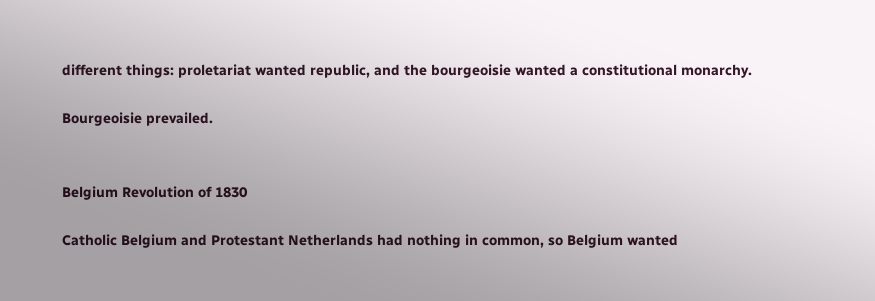different things: proletariat wanted republic, and the bourgeoisie wanted a constitutional monarchy.

Bourgeoisie prevailed.


Belgium Revolution of 1830

Catholic Belgium and Protestant Netherlands had nothing in common, so Belgium wanted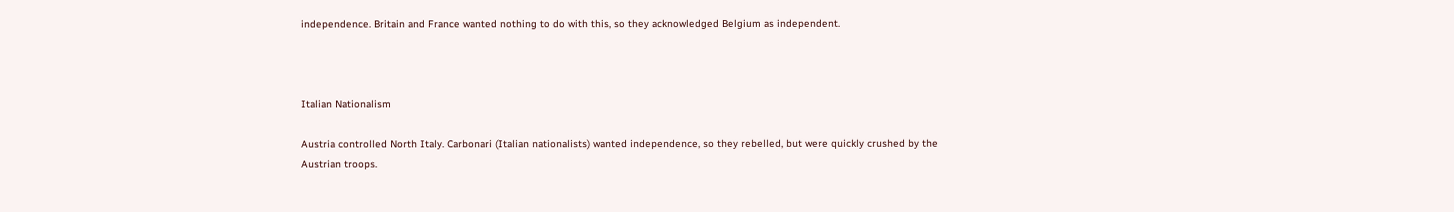independence. Britain and France wanted nothing to do with this, so they acknowledged Belgium as independent.



Italian Nationalism

Austria controlled North Italy. Carbonari (Italian nationalists) wanted independence, so they rebelled, but were quickly crushed by the Austrian troops.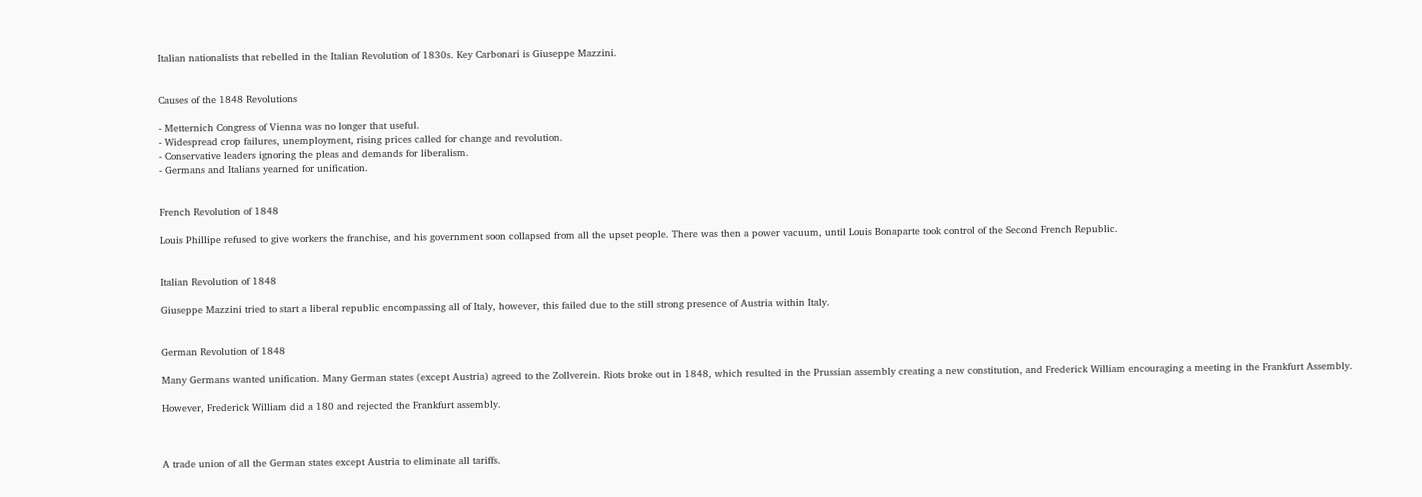Italian nationalists that rebelled in the Italian Revolution of 1830s. Key Carbonari is Giuseppe Mazzini.


Causes of the 1848 Revolutions

- Metternich Congress of Vienna was no longer that useful.
- Widespread crop failures, unemployment, rising prices called for change and revolution.
- Conservative leaders ignoring the pleas and demands for liberalism.
- Germans and Italians yearned for unification.


French Revolution of 1848

Louis Phillipe refused to give workers the franchise, and his government soon collapsed from all the upset people. There was then a power vacuum, until Louis Bonaparte took control of the Second French Republic.


Italian Revolution of 1848

Giuseppe Mazzini tried to start a liberal republic encompassing all of Italy, however, this failed due to the still strong presence of Austria within Italy.


German Revolution of 1848

Many Germans wanted unification. Many German states (except Austria) agreed to the Zollverein. Riots broke out in 1848, which resulted in the Prussian assembly creating a new constitution, and Frederick William encouraging a meeting in the Frankfurt Assembly.

However, Frederick William did a 180 and rejected the Frankfurt assembly.



A trade union of all the German states except Austria to eliminate all tariffs.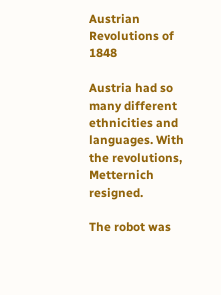Austrian Revolutions of 1848

Austria had so many different ethnicities and languages. With the revolutions, Metternich resigned.

The robot was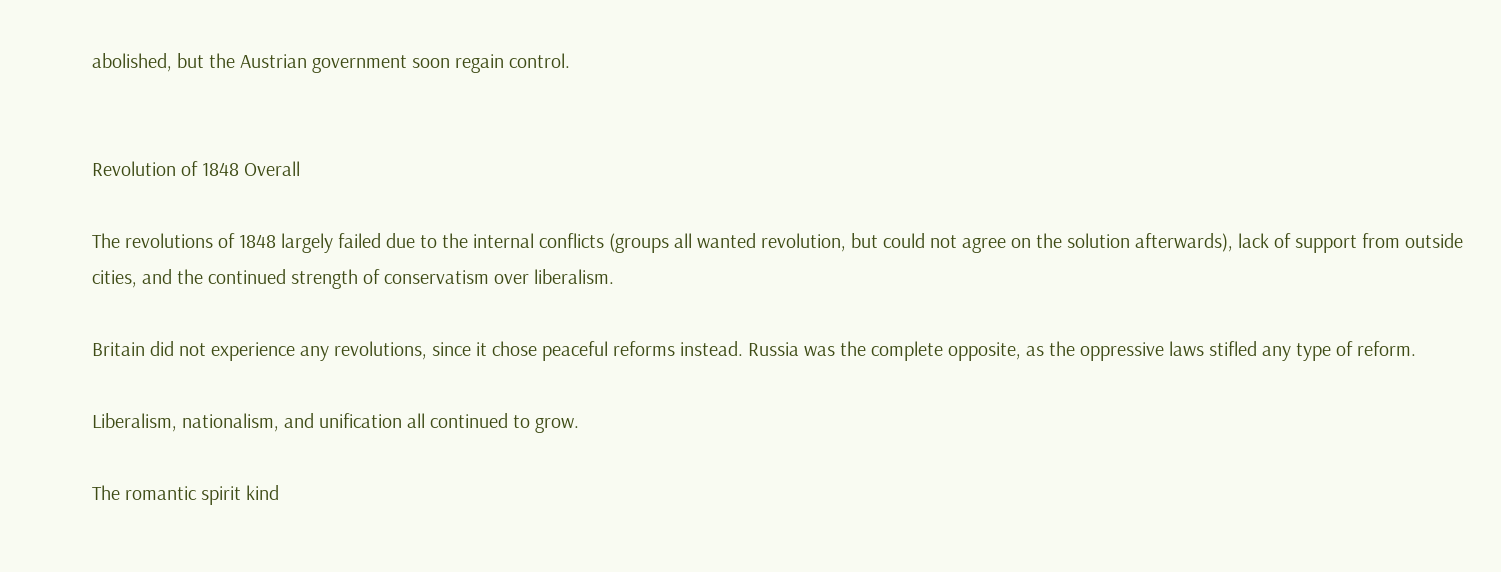abolished, but the Austrian government soon regain control.


Revolution of 1848 Overall

The revolutions of 1848 largely failed due to the internal conflicts (groups all wanted revolution, but could not agree on the solution afterwards), lack of support from outside cities, and the continued strength of conservatism over liberalism.

Britain did not experience any revolutions, since it chose peaceful reforms instead. Russia was the complete opposite, as the oppressive laws stifled any type of reform.

Liberalism, nationalism, and unification all continued to grow.

The romantic spirit kind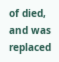of died, and was replaced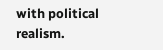with political realism.